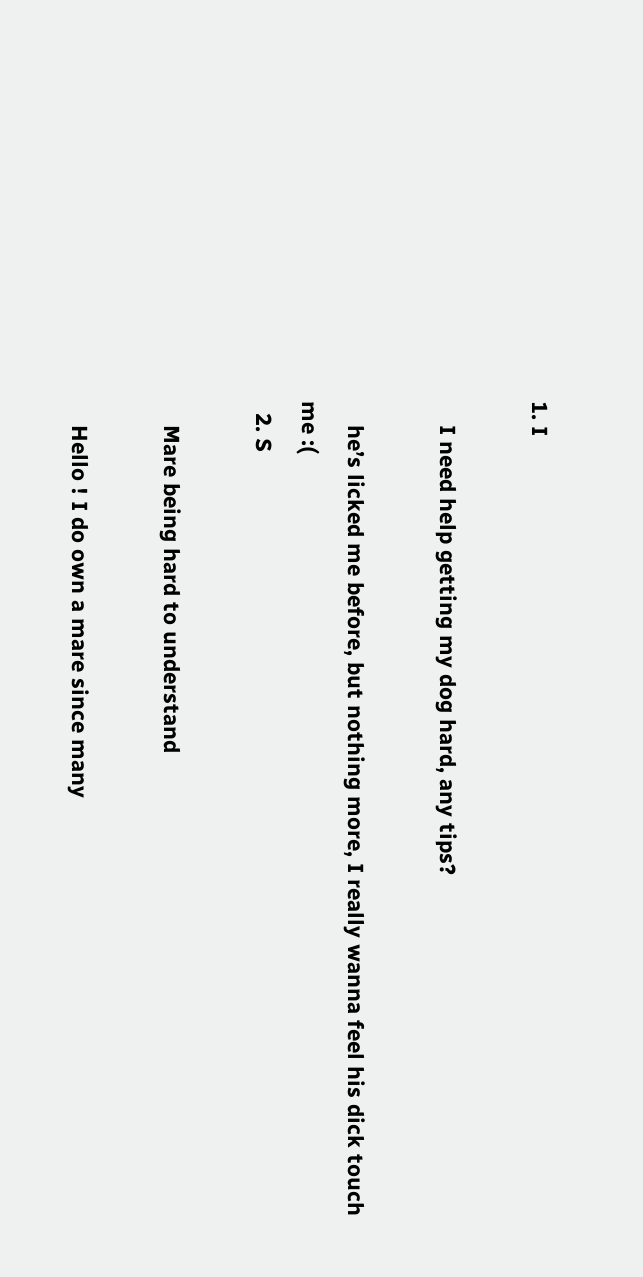1. I

    I need help getting my dog hard, any tips?

    he’s licked me before, but nothing more, I really wanna feel his dick touch me :(
  2. S

    Mare being hard to understand

    Hello ! I do own a mare since many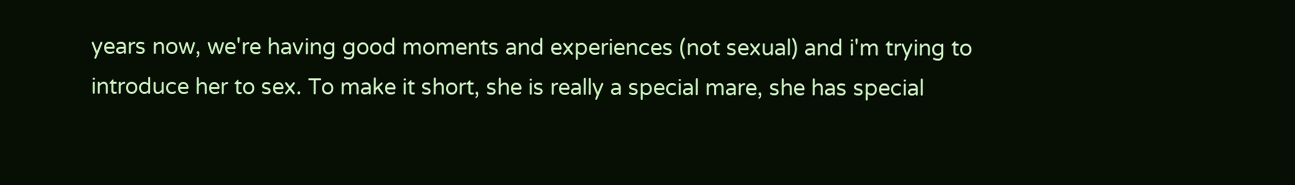years now, we're having good moments and experiences (not sexual) and i'm trying to introduce her to sex. To make it short, she is really a special mare, she has special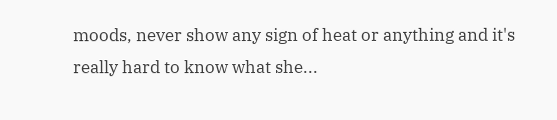moods, never show any sign of heat or anything and it's really hard to know what she...